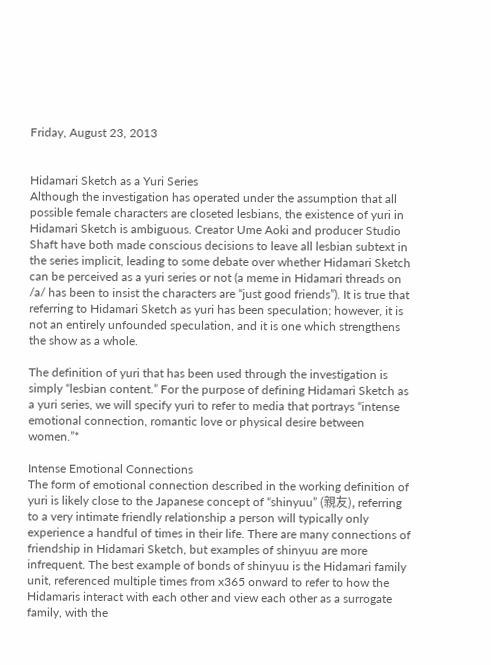Friday, August 23, 2013


Hidamari Sketch as a Yuri Series
Although the investigation has operated under the assumption that all possible female characters are closeted lesbians, the existence of yuri in Hidamari Sketch is ambiguous. Creator Ume Aoki and producer Studio Shaft have both made conscious decisions to leave all lesbian subtext in the series implicit, leading to some debate over whether Hidamari Sketch can be perceived as a yuri series or not (a meme in Hidamari threads on /a/ has been to insist the characters are “just good friends”). It is true that referring to Hidamari Sketch as yuri has been speculation; however, it is not an entirely unfounded speculation, and it is one which strengthens the show as a whole.

The definition of yuri that has been used through the investigation is simply “lesbian content.” For the purpose of defining Hidamari Sketch as a yuri series, we will specify yuri to refer to media that portrays “intense emotional connection, romantic love or physical desire between women.”*

Intense Emotional Connections
The form of emotional connection described in the working definition of yuri is likely close to the Japanese concept of “shinyuu” (親友), referring to a very intimate friendly relationship a person will typically only experience a handful of times in their life. There are many connections of friendship in Hidamari Sketch, but examples of shinyuu are more infrequent. The best example of bonds of shinyuu is the Hidamari family unit, referenced multiple times from x365 onward to refer to how the Hidamaris interact with each other and view each other as a surrogate family, with the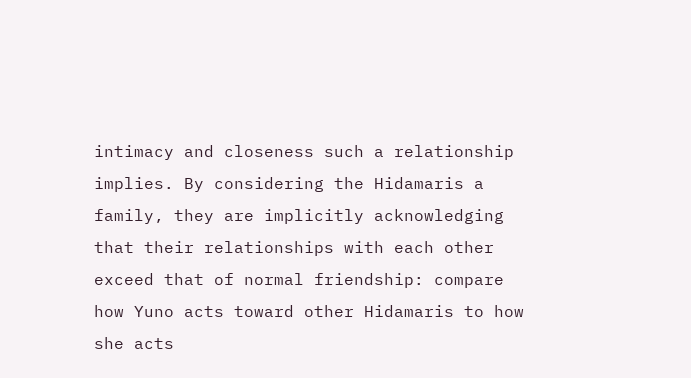intimacy and closeness such a relationship implies. By considering the Hidamaris a family, they are implicitly acknowledging that their relationships with each other exceed that of normal friendship: compare how Yuno acts toward other Hidamaris to how she acts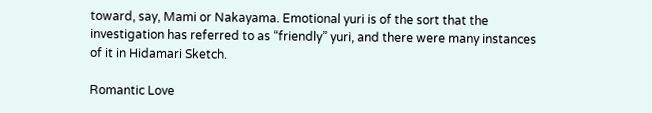toward, say, Mami or Nakayama. Emotional yuri is of the sort that the investigation has referred to as “friendly” yuri, and there were many instances of it in Hidamari Sketch.

Romantic Love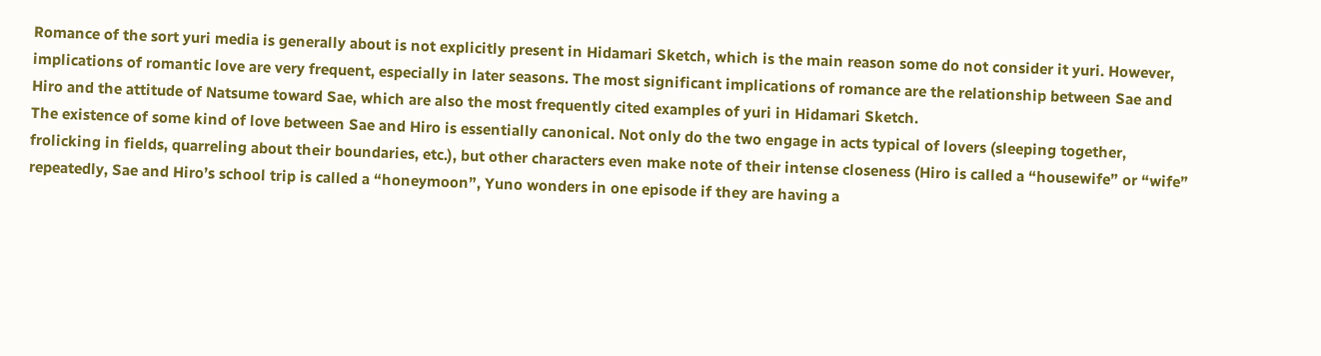Romance of the sort yuri media is generally about is not explicitly present in Hidamari Sketch, which is the main reason some do not consider it yuri. However, implications of romantic love are very frequent, especially in later seasons. The most significant implications of romance are the relationship between Sae and Hiro and the attitude of Natsume toward Sae, which are also the most frequently cited examples of yuri in Hidamari Sketch.
The existence of some kind of love between Sae and Hiro is essentially canonical. Not only do the two engage in acts typical of lovers (sleeping together, frolicking in fields, quarreling about their boundaries, etc.), but other characters even make note of their intense closeness (Hiro is called a “housewife” or “wife” repeatedly, Sae and Hiro’s school trip is called a “honeymoon”, Yuno wonders in one episode if they are having a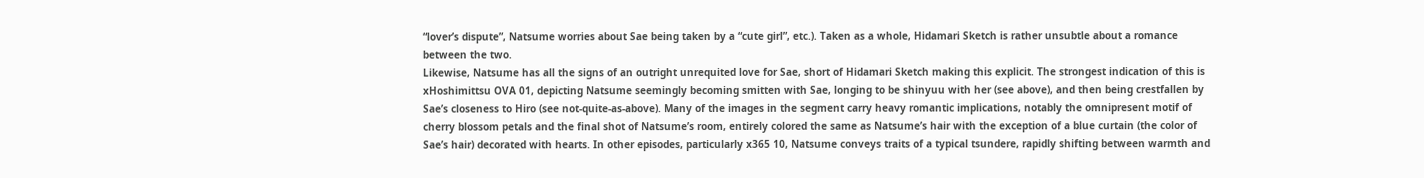“lover’s dispute”, Natsume worries about Sae being taken by a “cute girl”, etc.). Taken as a whole, Hidamari Sketch is rather unsubtle about a romance between the two.
Likewise, Natsume has all the signs of an outright unrequited love for Sae, short of Hidamari Sketch making this explicit. The strongest indication of this is xHoshimittsu OVA 01, depicting Natsume seemingly becoming smitten with Sae, longing to be shinyuu with her (see above), and then being crestfallen by Sae’s closeness to Hiro (see not-quite-as-above). Many of the images in the segment carry heavy romantic implications, notably the omnipresent motif of cherry blossom petals and the final shot of Natsume’s room, entirely colored the same as Natsume’s hair with the exception of a blue curtain (the color of Sae’s hair) decorated with hearts. In other episodes, particularly x365 10, Natsume conveys traits of a typical tsundere, rapidly shifting between warmth and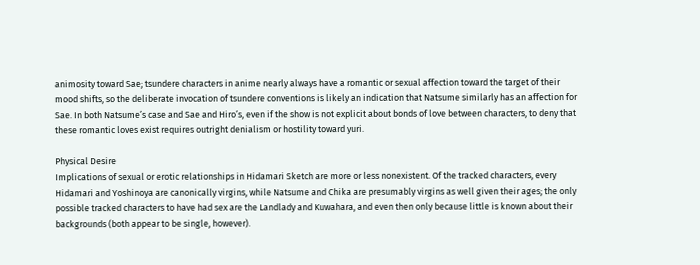animosity toward Sae; tsundere characters in anime nearly always have a romantic or sexual affection toward the target of their mood shifts, so the deliberate invocation of tsundere conventions is likely an indication that Natsume similarly has an affection for Sae. In both Natsume’s case and Sae and Hiro’s, even if the show is not explicit about bonds of love between characters, to deny that these romantic loves exist requires outright denialism or hostility toward yuri.

Physical Desire
Implications of sexual or erotic relationships in Hidamari Sketch are more or less nonexistent. Of the tracked characters, every Hidamari and Yoshinoya are canonically virgins, while Natsume and Chika are presumably virgins as well given their ages; the only possible tracked characters to have had sex are the Landlady and Kuwahara, and even then only because little is known about their backgrounds (both appear to be single, however).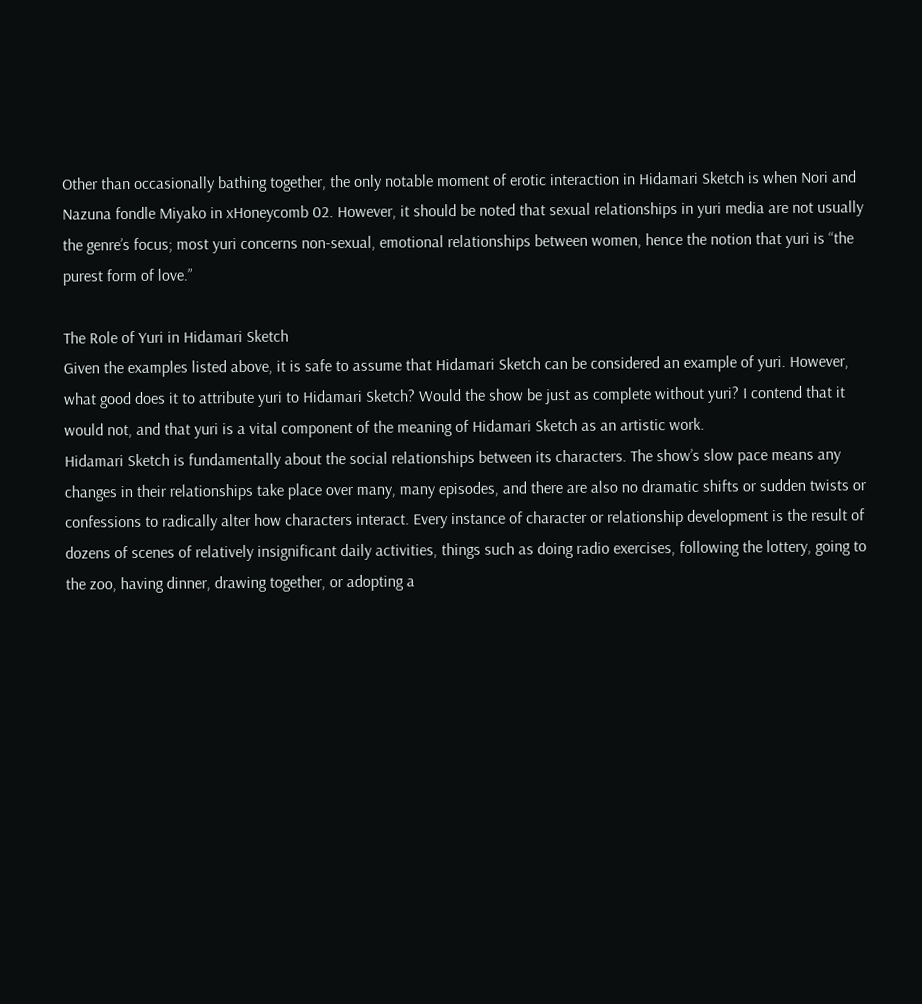Other than occasionally bathing together, the only notable moment of erotic interaction in Hidamari Sketch is when Nori and Nazuna fondle Miyako in xHoneycomb 02. However, it should be noted that sexual relationships in yuri media are not usually the genre’s focus; most yuri concerns non-sexual, emotional relationships between women, hence the notion that yuri is “the purest form of love.”

The Role of Yuri in Hidamari Sketch
Given the examples listed above, it is safe to assume that Hidamari Sketch can be considered an example of yuri. However, what good does it to attribute yuri to Hidamari Sketch? Would the show be just as complete without yuri? I contend that it would not, and that yuri is a vital component of the meaning of Hidamari Sketch as an artistic work.
Hidamari Sketch is fundamentally about the social relationships between its characters. The show’s slow pace means any changes in their relationships take place over many, many episodes, and there are also no dramatic shifts or sudden twists or confessions to radically alter how characters interact. Every instance of character or relationship development is the result of dozens of scenes of relatively insignificant daily activities, things such as doing radio exercises, following the lottery, going to the zoo, having dinner, drawing together, or adopting a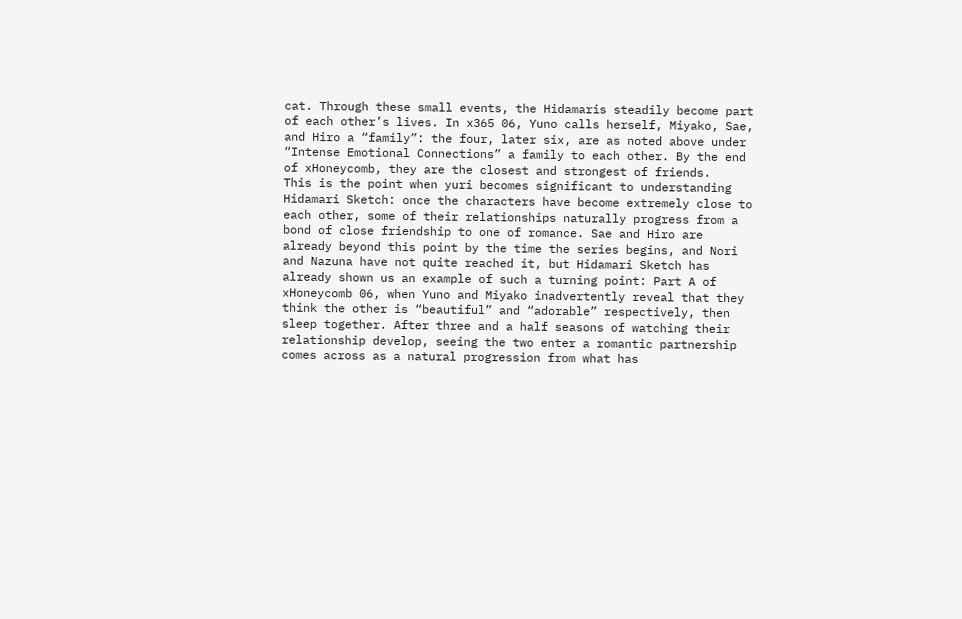cat. Through these small events, the Hidamaris steadily become part of each other’s lives. In x365 06, Yuno calls herself, Miyako, Sae, and Hiro a “family”: the four, later six, are as noted above under “Intense Emotional Connections” a family to each other. By the end of xHoneycomb, they are the closest and strongest of friends.
This is the point when yuri becomes significant to understanding Hidamari Sketch: once the characters have become extremely close to each other, some of their relationships naturally progress from a bond of close friendship to one of romance. Sae and Hiro are already beyond this point by the time the series begins, and Nori and Nazuna have not quite reached it, but Hidamari Sketch has already shown us an example of such a turning point: Part A of xHoneycomb 06, when Yuno and Miyako inadvertently reveal that they think the other is “beautiful” and “adorable” respectively, then sleep together. After three and a half seasons of watching their relationship develop, seeing the two enter a romantic partnership comes across as a natural progression from what has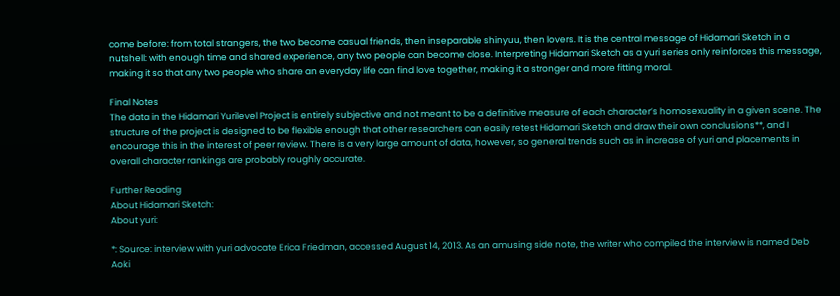come before: from total strangers, the two become casual friends, then inseparable shinyuu, then lovers. It is the central message of Hidamari Sketch in a nutshell: with enough time and shared experience, any two people can become close. Interpreting Hidamari Sketch as a yuri series only reinforces this message, making it so that any two people who share an everyday life can find love together, making it a stronger and more fitting moral.

Final Notes
The data in the Hidamari Yurilevel Project is entirely subjective and not meant to be a definitive measure of each character’s homosexuality in a given scene. The structure of the project is designed to be flexible enough that other researchers can easily retest Hidamari Sketch and draw their own conclusions**, and I encourage this in the interest of peer review. There is a very large amount of data, however, so general trends such as in increase of yuri and placements in overall character rankings are probably roughly accurate.

Further Reading
About Hidamari Sketch:
About yuri:

*: Source: interview with yuri advocate Erica Friedman, accessed August 14, 2013. As an amusing side note, the writer who compiled the interview is named Deb Aoki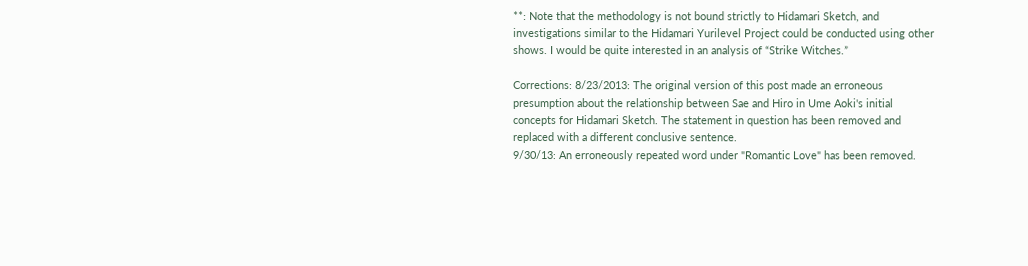**: Note that the methodology is not bound strictly to Hidamari Sketch, and investigations similar to the Hidamari Yurilevel Project could be conducted using other shows. I would be quite interested in an analysis of “Strike Witches.”

Corrections: 8/23/2013: The original version of this post made an erroneous presumption about the relationship between Sae and Hiro in Ume Aoki's initial concepts for Hidamari Sketch. The statement in question has been removed and replaced with a different conclusive sentence.
9/30/13: An erroneously repeated word under "Romantic Love" has been removed.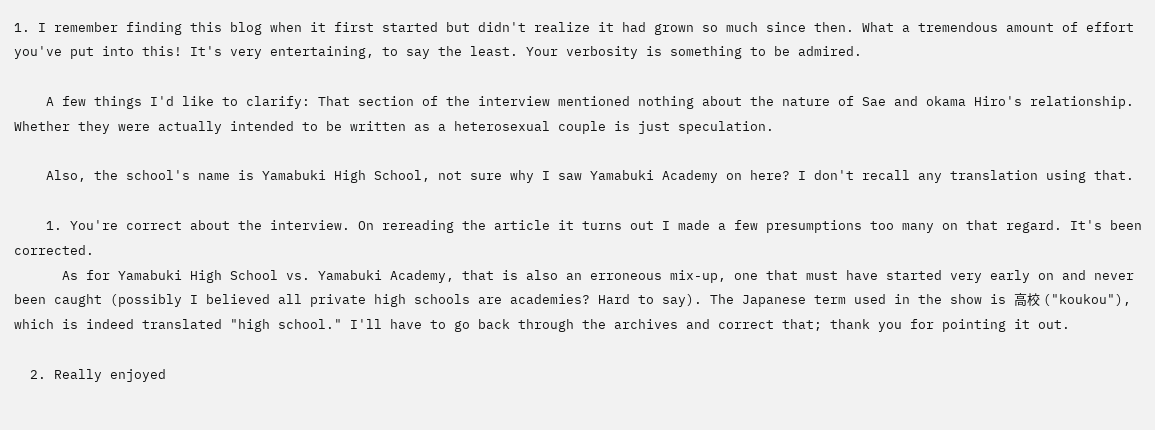1. I remember finding this blog when it first started but didn't realize it had grown so much since then. What a tremendous amount of effort you've put into this! It's very entertaining, to say the least. Your verbosity is something to be admired.

    A few things I'd like to clarify: That section of the interview mentioned nothing about the nature of Sae and okama Hiro's relationship. Whether they were actually intended to be written as a heterosexual couple is just speculation.

    Also, the school's name is Yamabuki High School, not sure why I saw Yamabuki Academy on here? I don't recall any translation using that.

    1. You're correct about the interview. On rereading the article it turns out I made a few presumptions too many on that regard. It's been corrected.
      As for Yamabuki High School vs. Yamabuki Academy, that is also an erroneous mix-up, one that must have started very early on and never been caught (possibly I believed all private high schools are academies? Hard to say). The Japanese term used in the show is 高校 ("koukou"), which is indeed translated "high school." I'll have to go back through the archives and correct that; thank you for pointing it out.

  2. Really enjoyed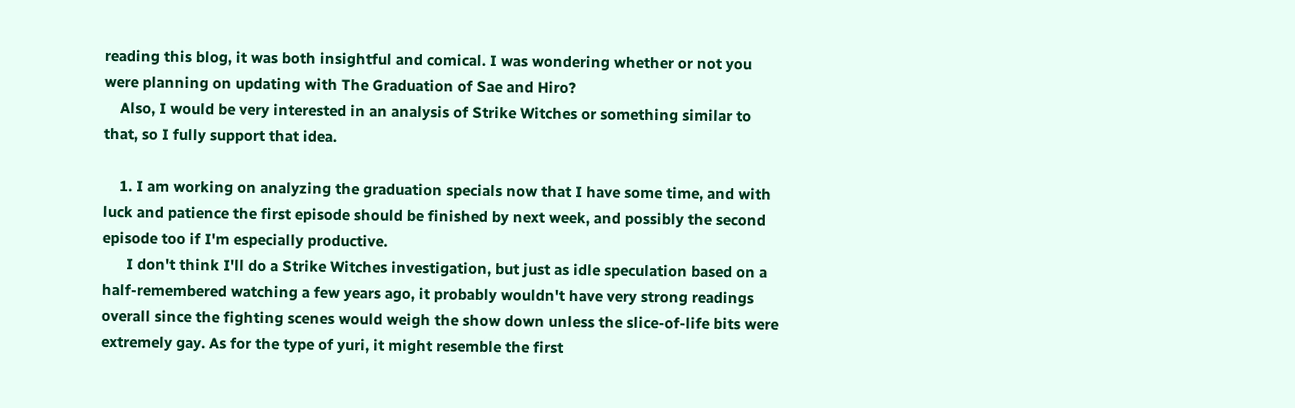reading this blog, it was both insightful and comical. I was wondering whether or not you were planning on updating with The Graduation of Sae and Hiro?
    Also, I would be very interested in an analysis of Strike Witches or something similar to that, so I fully support that idea.

    1. I am working on analyzing the graduation specials now that I have some time, and with luck and patience the first episode should be finished by next week, and possibly the second episode too if I'm especially productive.
      I don't think I'll do a Strike Witches investigation, but just as idle speculation based on a half-remembered watching a few years ago, it probably wouldn't have very strong readings overall since the fighting scenes would weigh the show down unless the slice-of-life bits were extremely gay. As for the type of yuri, it might resemble the first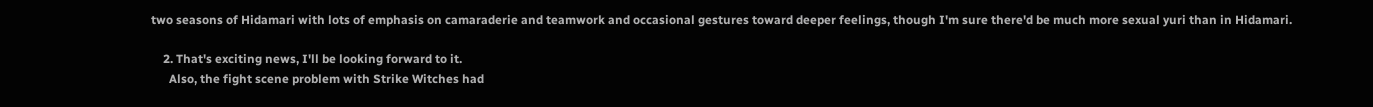two seasons of Hidamari with lots of emphasis on camaraderie and teamwork and occasional gestures toward deeper feelings, though I'm sure there'd be much more sexual yuri than in Hidamari.

    2. That's exciting news, I'll be looking forward to it.
      Also, the fight scene problem with Strike Witches had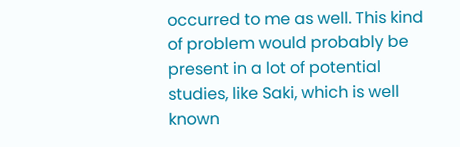occurred to me as well. This kind of problem would probably be present in a lot of potential studies, like Saki, which is well known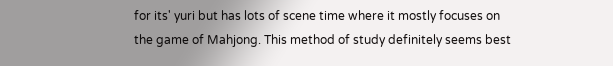for its' yuri but has lots of scene time where it mostly focuses on the game of Mahjong. This method of study definitely seems best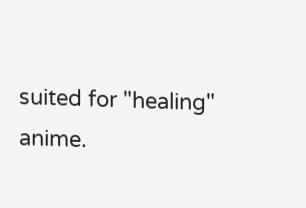suited for "healing" anime.